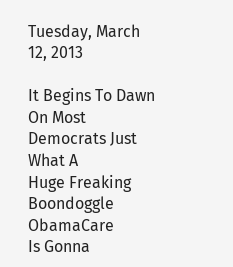Tuesday, March 12, 2013

It Begins To Dawn On Most
Democrats Just What A
Huge Freaking
Boondoggle ObamaCare
Is Gonna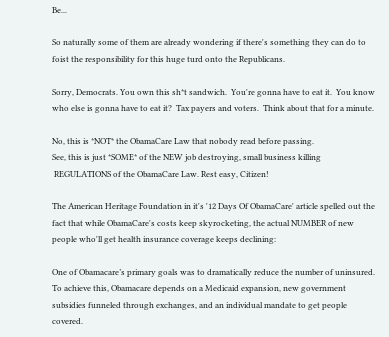Be...

So naturally some of them are already wondering if there's something they can do to foist the responsibility for this huge turd onto the Republicans.

Sorry, Democrats. You own this sh*t sandwich.  You're gonna have to eat it.  You know who else is gonna have to eat it?  Tax payers and voters.  Think about that for a minute.

No, this is *NOT* the ObamaCare Law that nobody read before passing.
See, this is just *SOME* of the NEW job destroying, small business killing
 REGULATIONS of the ObamaCare Law. Rest easy, Citizen!

The American Heritage Foundation in it's '12 Days Of ObamaCare' article spelled out the fact that while ObamaCare's costs keep skyrocketing, the actual NUMBER of new people who'll get health insurance coverage keeps declining:

One of Obamacare’s primary goals was to dramatically reduce the number of uninsured. To achieve this, Obamacare depends on a Medicaid expansion, new government subsidies funneled through exchanges, and an individual mandate to get people covered.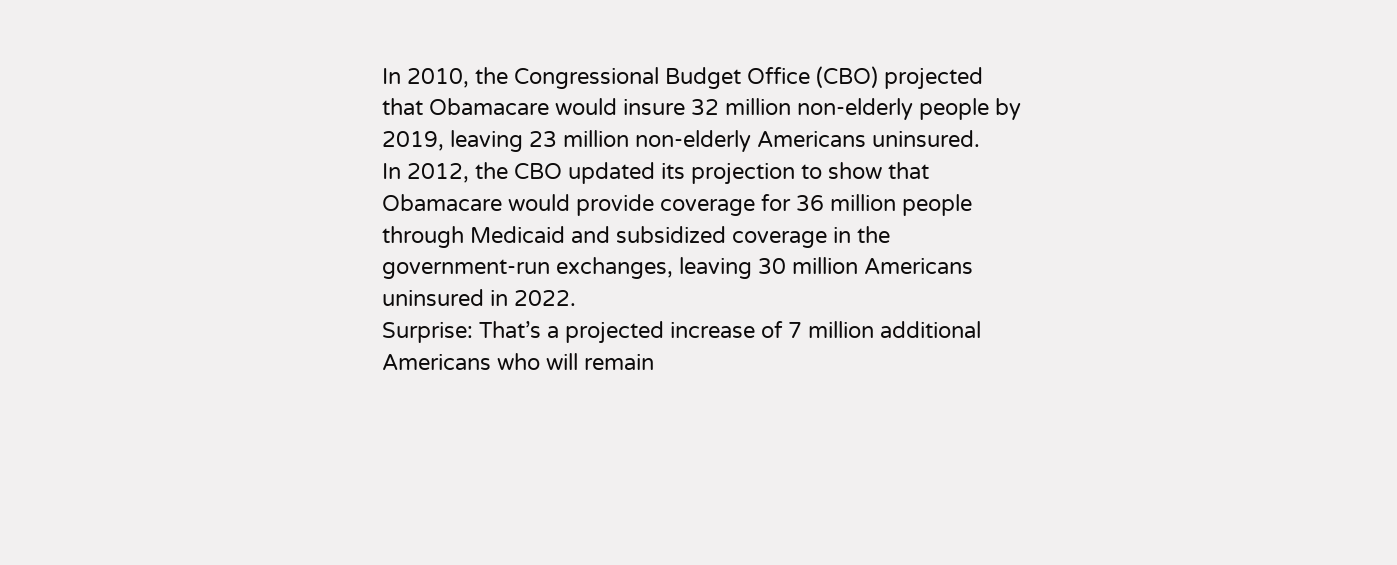In 2010, the Congressional Budget Office (CBO) projected that Obamacare would insure 32 million non-elderly people by 2019, leaving 23 million non-elderly Americans uninsured.
In 2012, the CBO updated its projection to show that Obamacare would provide coverage for 36 million people through Medicaid and subsidized coverage in the government-run exchanges, leaving 30 million Americans uninsured in 2022.
Surprise: That’s a projected increase of 7 million additional Americans who will remain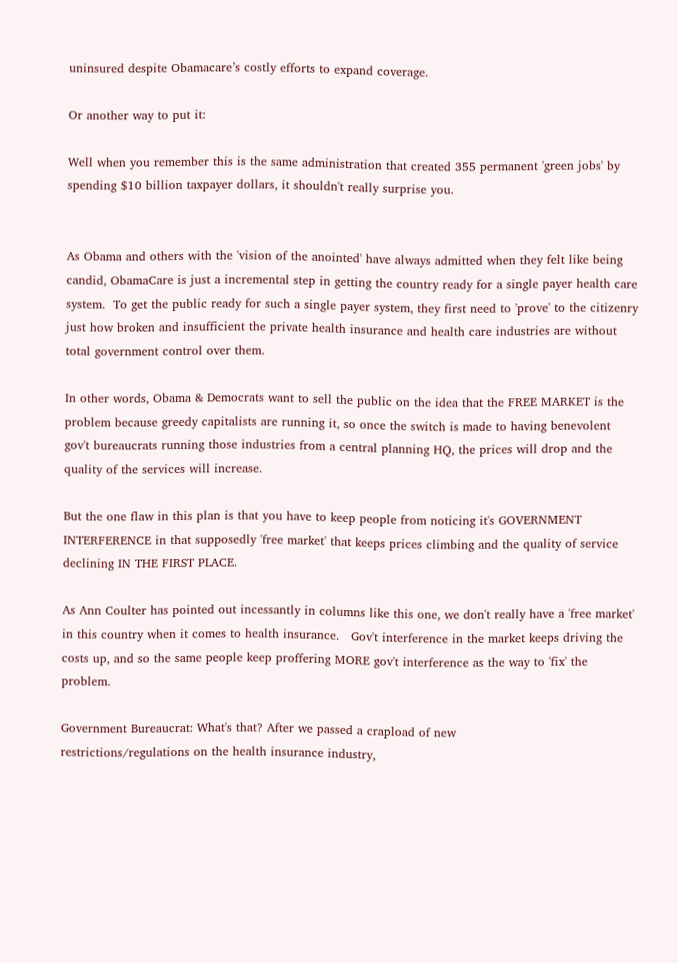uninsured despite Obamacare’s costly efforts to expand coverage.

Or another way to put it:

Well when you remember this is the same administration that created 355 permanent 'green jobs' by spending $10 billion taxpayer dollars, it shouldn't really surprise you.


As Obama and others with the 'vision of the anointed' have always admitted when they felt like being candid, ObamaCare is just a incremental step in getting the country ready for a single payer health care system.  To get the public ready for such a single payer system, they first need to 'prove' to the citizenry just how broken and insufficient the private health insurance and health care industries are without total government control over them.

In other words, Obama & Democrats want to sell the public on the idea that the FREE MARKET is the problem because greedy capitalists are running it, so once the switch is made to having benevolent gov't bureaucrats running those industries from a central planning HQ, the prices will drop and the quality of the services will increase.

But the one flaw in this plan is that you have to keep people from noticing it's GOVERNMENT INTERFERENCE in that supposedly 'free market' that keeps prices climbing and the quality of service declining IN THE FIRST PLACE.

As Ann Coulter has pointed out incessantly in columns like this one, we don't really have a 'free market' in this country when it comes to health insurance.   Gov't interference in the market keeps driving the costs up, and so the same people keep proffering MORE gov't interference as the way to 'fix' the problem.

Government Bureaucrat: What's that? After we passed a crapload of new
restrictions/regulations on the health insurance industry,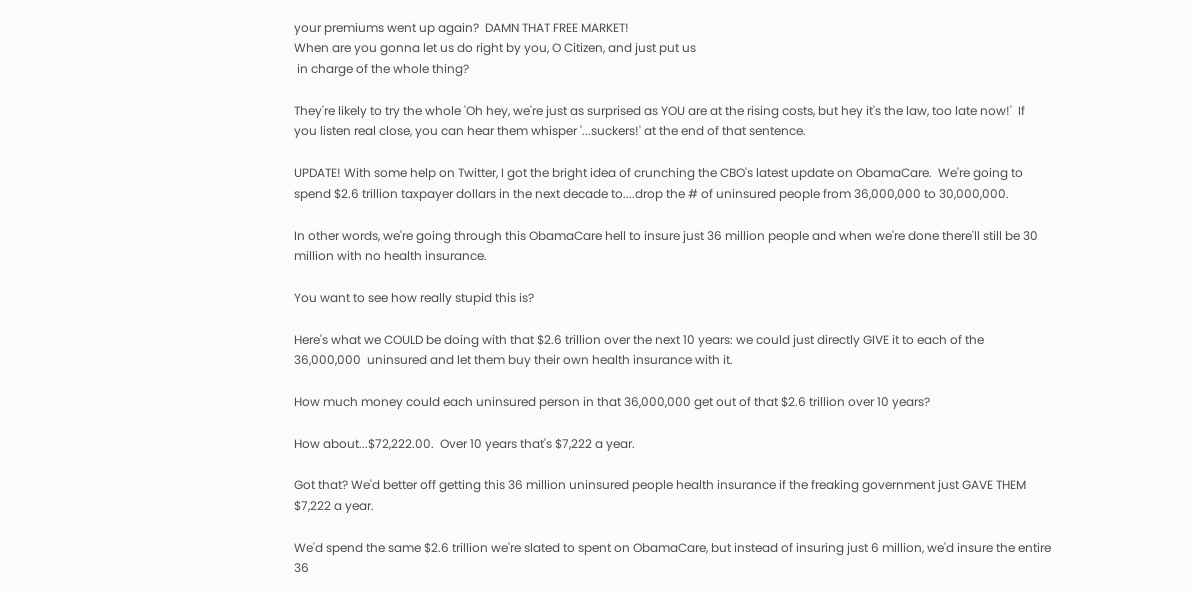your premiums went up again?  DAMN THAT FREE MARKET!
When are you gonna let us do right by you, O Citizen, and just put us
 in charge of the whole thing?

They're likely to try the whole 'Oh hey, we're just as surprised as YOU are at the rising costs, but hey it's the law, too late now!'  If  you listen real close, you can hear them whisper '...suckers!' at the end of that sentence.

UPDATE! With some help on Twitter, I got the bright idea of crunching the CBO's latest update on ObamaCare.  We're going to spend $2.6 trillion taxpayer dollars in the next decade to....drop the # of uninsured people from 36,000,000 to 30,000,000.

In other words, we're going through this ObamaCare hell to insure just 36 million people and when we're done there'll still be 30 million with no health insurance.

You want to see how really stupid this is?

Here's what we COULD be doing with that $2.6 trillion over the next 10 years: we could just directly GIVE it to each of the 36,000,000  uninsured and let them buy their own health insurance with it.

How much money could each uninsured person in that 36,000,000 get out of that $2.6 trillion over 10 years?

How about...$72,222.00.  Over 10 years that's $7,222 a year.

Got that? We'd better off getting this 36 million uninsured people health insurance if the freaking government just GAVE THEM $7,222 a year.

We'd spend the same $2.6 trillion we're slated to spent on ObamaCare, but instead of insuring just 6 million, we'd insure the entire 36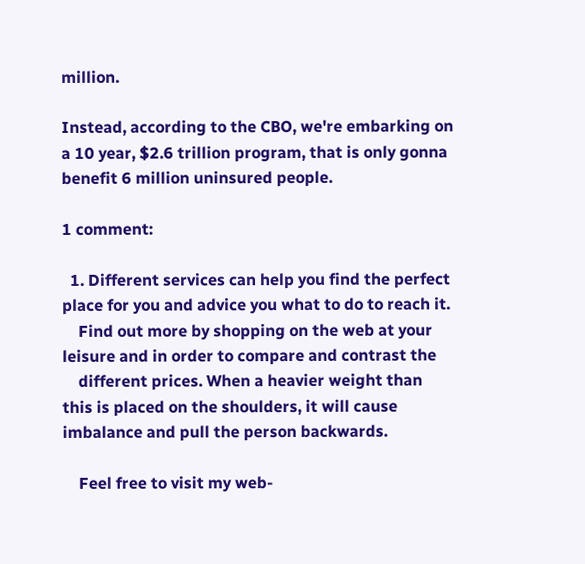million.

Instead, according to the CBO, we're embarking on a 10 year, $2.6 trillion program, that is only gonna benefit 6 million uninsured people.

1 comment:

  1. Different services can help you find the perfect place for you and advice you what to do to reach it.
    Find out more by shopping on the web at your leisure and in order to compare and contrast the
    different prices. When a heavier weight than this is placed on the shoulders, it will cause imbalance and pull the person backwards.

    Feel free to visit my web-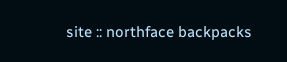site :: northface backpacks